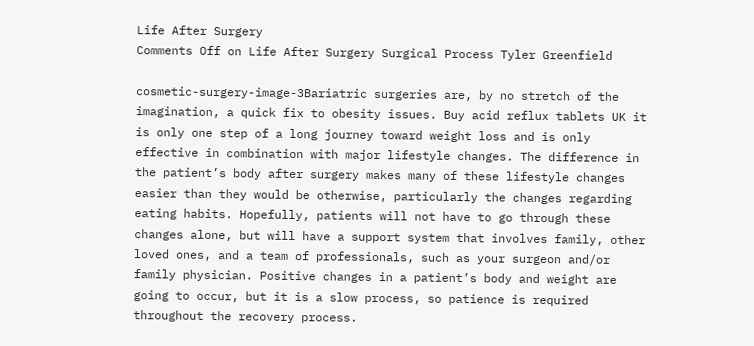Life After Surgery
Comments Off on Life After Surgery Surgical Process Tyler Greenfield

cosmetic-surgery-image-3Bariatric surgeries are, by no stretch of the imagination, a quick fix to obesity issues. Buy acid reflux tablets UK it is only one step of a long journey toward weight loss and is only effective in combination with major lifestyle changes. The difference in the patient’s body after surgery makes many of these lifestyle changes easier than they would be otherwise, particularly the changes regarding eating habits. Hopefully, patients will not have to go through these changes alone, but will have a support system that involves family, other loved ones, and a team of professionals, such as your surgeon and/or family physician. Positive changes in a patient’s body and weight are going to occur, but it is a slow process, so patience is required throughout the recovery process.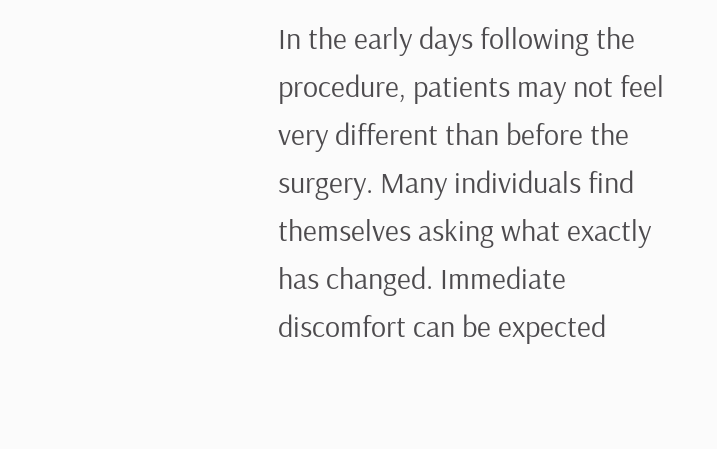In the early days following the procedure, patients may not feel very different than before the surgery. Many individuals find themselves asking what exactly has changed. Immediate discomfort can be expected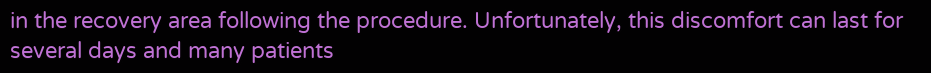in the recovery area following the procedure. Unfortunately, this discomfort can last for several days and many patients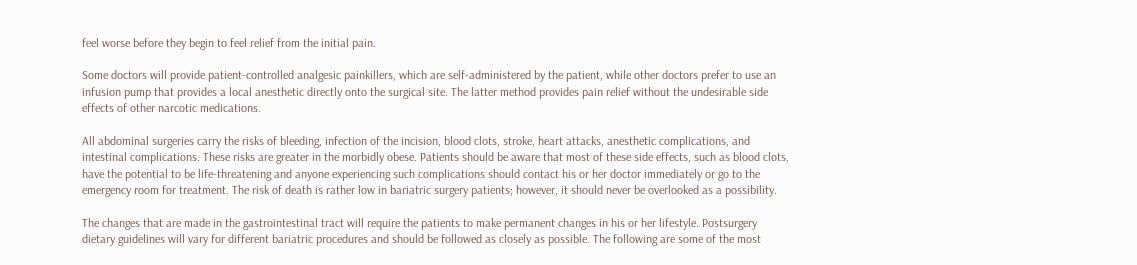feel worse before they begin to feel relief from the initial pain.

Some doctors will provide patient-controlled analgesic painkillers, which are self-administered by the patient, while other doctors prefer to use an infusion pump that provides a local anesthetic directly onto the surgical site. The latter method provides pain relief without the undesirable side effects of other narcotic medications.

All abdominal surgeries carry the risks of bleeding, infection of the incision, blood clots, stroke, heart attacks, anesthetic complications, and intestinal complications. These risks are greater in the morbidly obese. Patients should be aware that most of these side effects, such as blood clots, have the potential to be life-threatening and anyone experiencing such complications should contact his or her doctor immediately or go to the emergency room for treatment. The risk of death is rather low in bariatric surgery patients; however, it should never be overlooked as a possibility.

The changes that are made in the gastrointestinal tract will require the patients to make permanent changes in his or her lifestyle. Postsurgery dietary guidelines will vary for different bariatric procedures and should be followed as closely as possible. The following are some of the most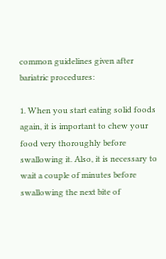common guidelines given after bariatric procedures:

1. When you start eating solid foods again, it is important to chew your food very thoroughly before swallowing it. Also, it is necessary to wait a couple of minutes before swallowing the next bite of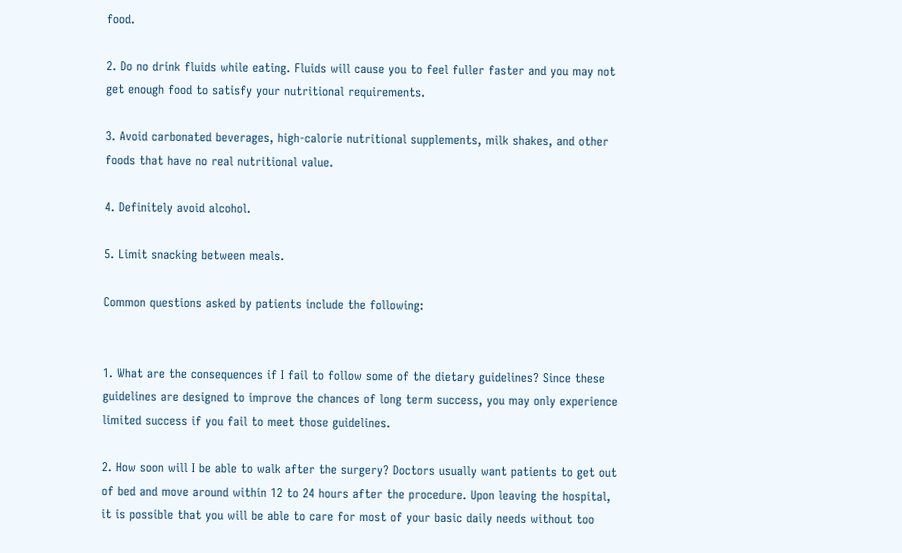food.

2. Do no drink fluids while eating. Fluids will cause you to feel fuller faster and you may not get enough food to satisfy your nutritional requirements.

3. Avoid carbonated beverages, high-calorie nutritional supplements, milk shakes, and other foods that have no real nutritional value.

4. Definitely avoid alcohol.

5. Limit snacking between meals.

Common questions asked by patients include the following:


1. What are the consequences if I fail to follow some of the dietary guidelines? Since these guidelines are designed to improve the chances of long term success, you may only experience limited success if you fail to meet those guidelines.

2. How soon will I be able to walk after the surgery? Doctors usually want patients to get out of bed and move around within 12 to 24 hours after the procedure. Upon leaving the hospital, it is possible that you will be able to care for most of your basic daily needs without too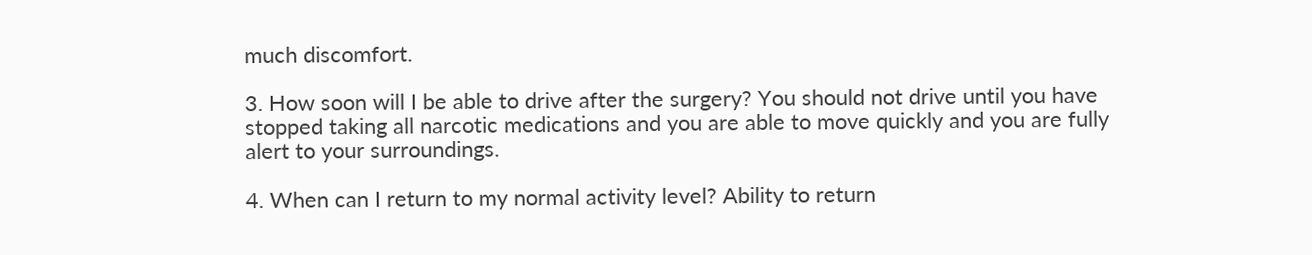much discomfort.

3. How soon will I be able to drive after the surgery? You should not drive until you have stopped taking all narcotic medications and you are able to move quickly and you are fully alert to your surroundings.

4. When can I return to my normal activity level? Ability to return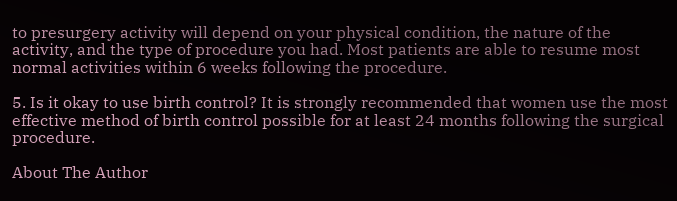to presurgery activity will depend on your physical condition, the nature of the activity, and the type of procedure you had. Most patients are able to resume most normal activities within 6 weeks following the procedure.

5. Is it okay to use birth control? It is strongly recommended that women use the most effective method of birth control possible for at least 24 months following the surgical procedure.

About The Author